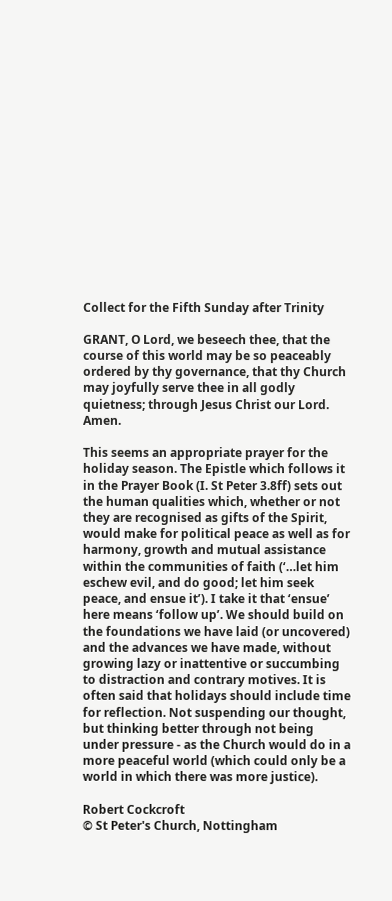Collect for the Fifth Sunday after Trinity

GRANT, O Lord, we beseech thee, that the course of this world may be so peaceably ordered by thy governance, that thy Church may joyfully serve thee in all godly quietness; through Jesus Christ our Lord. Amen.

This seems an appropriate prayer for the holiday season. The Epistle which follows it in the Prayer Book (I. St Peter 3.8ff) sets out the human qualities which, whether or not they are recognised as gifts of the Spirit, would make for political peace as well as for harmony, growth and mutual assistance within the communities of faith (‘…let him eschew evil, and do good; let him seek peace, and ensue it’). I take it that ‘ensue’ here means ‘follow up’. We should build on the foundations we have laid (or uncovered) and the advances we have made, without growing lazy or inattentive or succumbing to distraction and contrary motives. It is often said that holidays should include time for reflection. Not suspending our thought, but thinking better through not being under pressure - as the Church would do in a more peaceful world (which could only be a world in which there was more justice).

Robert Cockcroft
© St Peter's Church, Nottingham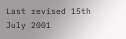Last revised 15th July 2001